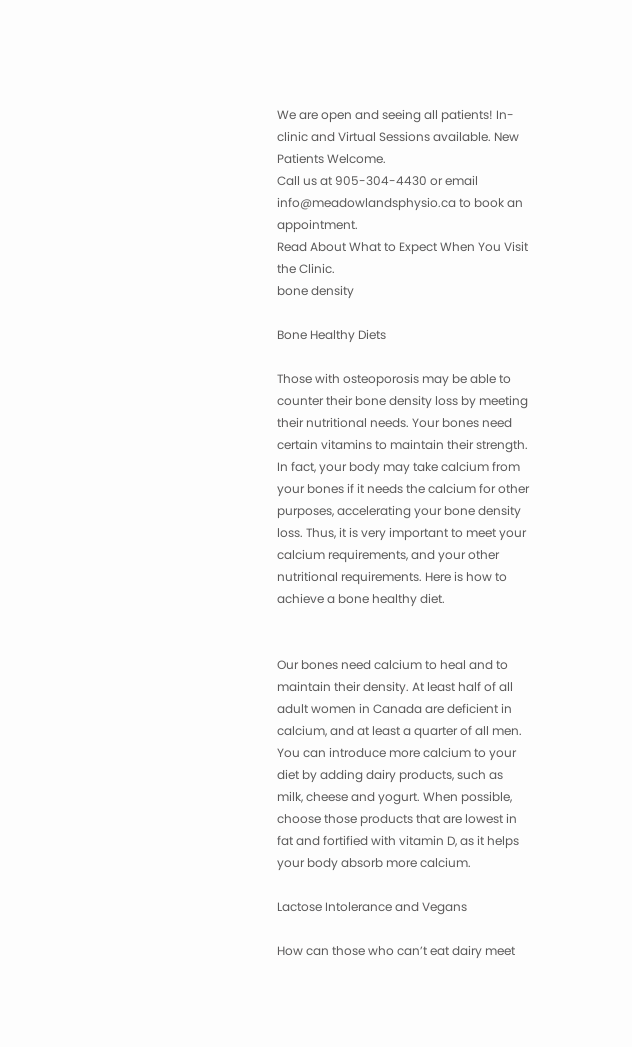We are open and seeing all patients! In-clinic and Virtual Sessions available. New Patients Welcome.
Call us at 905-304-4430 or email info@meadowlandsphysio.ca to book an appointment.
Read About What to Expect When You Visit the Clinic.
bone density

Bone Healthy Diets

Those with osteoporosis may be able to counter their bone density loss by meeting their nutritional needs. Your bones need certain vitamins to maintain their strength. In fact, your body may take calcium from your bones if it needs the calcium for other purposes, accelerating your bone density loss. Thus, it is very important to meet your calcium requirements, and your other nutritional requirements. Here is how to achieve a bone healthy diet.


Our bones need calcium to heal and to maintain their density. At least half of all adult women in Canada are deficient in calcium, and at least a quarter of all men. You can introduce more calcium to your diet by adding dairy products, such as milk, cheese and yogurt. When possible, choose those products that are lowest in fat and fortified with vitamin D, as it helps your body absorb more calcium.

Lactose Intolerance and Vegans

How can those who can’t eat dairy meet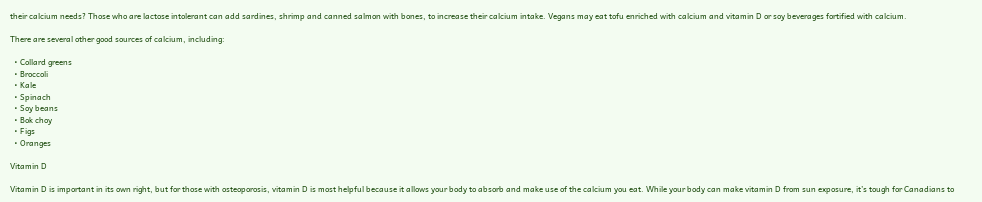their calcium needs? Those who are lactose intolerant can add sardines, shrimp and canned salmon with bones, to increase their calcium intake. Vegans may eat tofu enriched with calcium and vitamin D or soy beverages fortified with calcium.

There are several other good sources of calcium, including:

  • Collard greens
  • Broccoli
  • Kale
  • Spinach
  • Soy beans
  • Bok choy
  • Figs
  • Oranges

Vitamin D

Vitamin D is important in its own right, but for those with osteoporosis, vitamin D is most helpful because it allows your body to absorb and make use of the calcium you eat. While your body can make vitamin D from sun exposure, it’s tough for Canadians to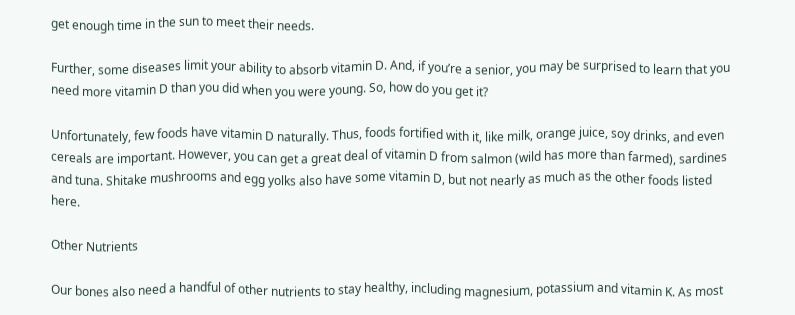get enough time in the sun to meet their needs.

Further, some diseases limit your ability to absorb vitamin D. And, if you’re a senior, you may be surprised to learn that you need more vitamin D than you did when you were young. So, how do you get it?

Unfortunately, few foods have vitamin D naturally. Thus, foods fortified with it, like milk, orange juice, soy drinks, and even cereals are important. However, you can get a great deal of vitamin D from salmon (wild has more than farmed), sardines and tuna. Shitake mushrooms and egg yolks also have some vitamin D, but not nearly as much as the other foods listed here.

Other Nutrients

Our bones also need a handful of other nutrients to stay healthy, including magnesium, potassium and vitamin K. As most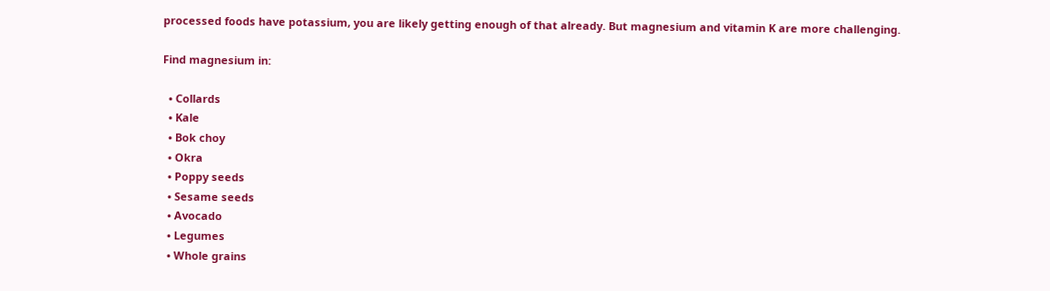processed foods have potassium, you are likely getting enough of that already. But magnesium and vitamin K are more challenging.

Find magnesium in:

  • Collards
  • Kale
  • Bok choy
  • Okra
  • Poppy seeds
  • Sesame seeds
  • Avocado
  • Legumes
  • Whole grains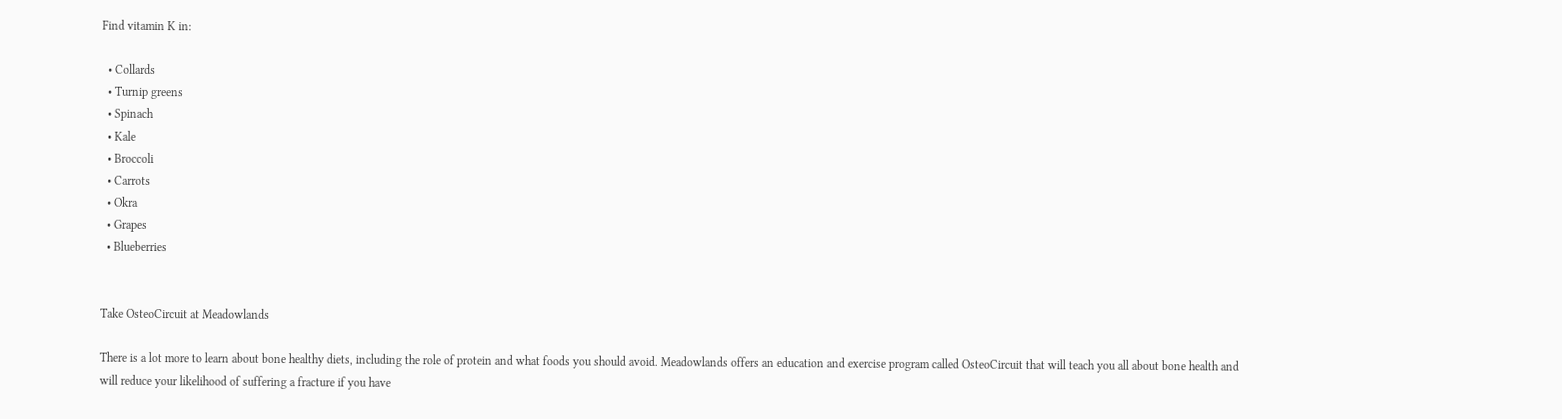Find vitamin K in:

  • Collards
  • Turnip greens
  • Spinach
  • Kale
  • Broccoli
  • Carrots
  • Okra
  • Grapes
  • Blueberries


Take OsteoCircuit at Meadowlands

There is a lot more to learn about bone healthy diets, including the role of protein and what foods you should avoid. Meadowlands offers an education and exercise program called OsteoCircuit that will teach you all about bone health and will reduce your likelihood of suffering a fracture if you have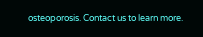osteoporosis. Contact us to learn more.